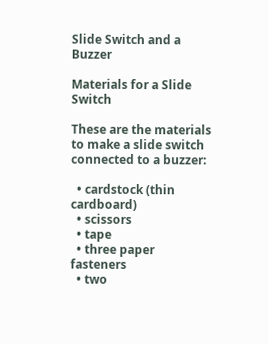Slide Switch and a Buzzer

Materials for a Slide Switch

These are the materials to make a slide switch connected to a buzzer:

  • cardstock (thin cardboard)
  • scissors
  • tape
  • three paper fasteners
  • two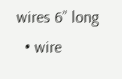wires 6” long
  • wire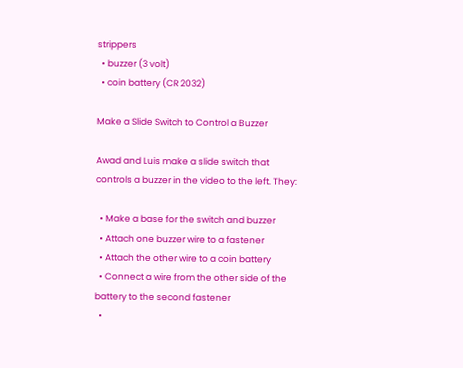strippers
  • buzzer (3 volt)
  • coin battery (CR 2032)

Make a Slide Switch to Control a Buzzer

Awad and Luis make a slide switch that controls a buzzer in the video to the left. They:

  • Make a base for the switch and buzzer
  • Attach one buzzer wire to a fastener
  • Attach the other wire to a coin battery
  • Connect a wire from the other side of the battery to the second fastener
  •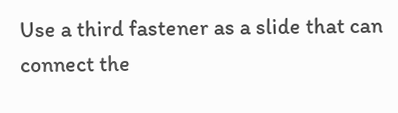Use a third fastener as a slide that can connect the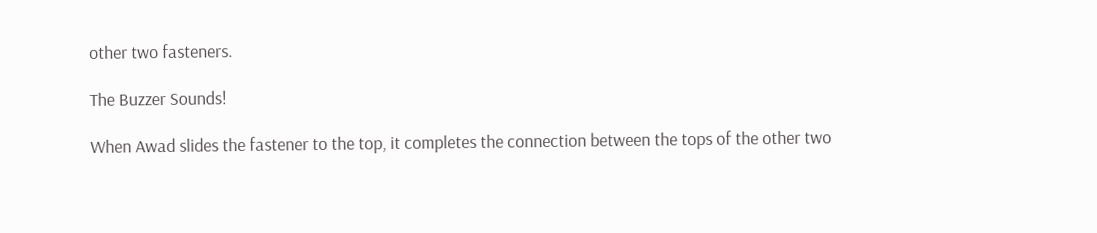other two fasteners.

The Buzzer Sounds!

When Awad slides the fastener to the top, it completes the connection between the tops of the other two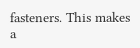fasteners. This makes a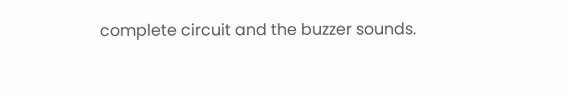complete circuit and the buzzer sounds.